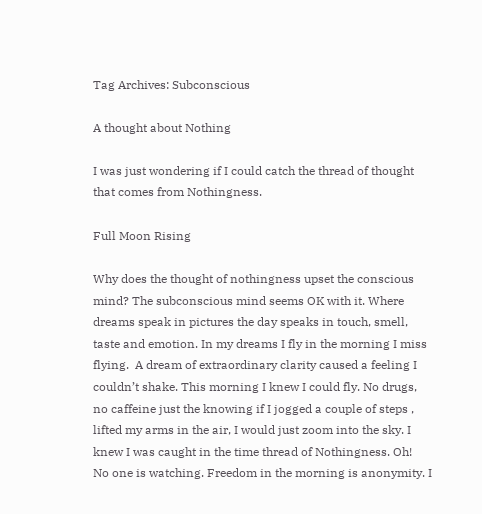Tag Archives: Subconscious

A thought about Nothing

I was just wondering if I could catch the thread of thought that comes from Nothingness.

Full Moon Rising

Why does the thought of nothingness upset the conscious mind? The subconscious mind seems OK with it. Where dreams speak in pictures the day speaks in touch, smell, taste and emotion. In my dreams I fly in the morning I miss flying.  A dream of extraordinary clarity caused a feeling I couldn’t shake. This morning I knew I could fly. No drugs, no caffeine just the knowing if I jogged a couple of steps , lifted my arms in the air, I would just zoom into the sky. I knew I was caught in the time thread of Nothingness. Oh!  No one is watching. Freedom in the morning is anonymity. I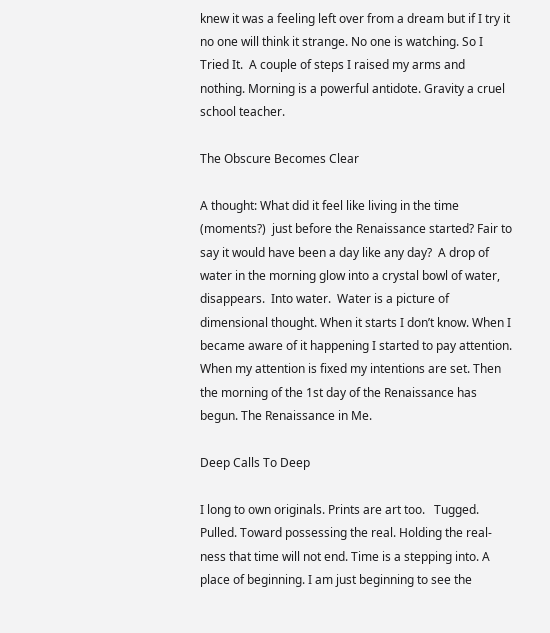knew it was a feeling left over from a dream but if I try it no one will think it strange. No one is watching. So I Tried It.  A couple of steps I raised my arms and nothing. Morning is a powerful antidote. Gravity a cruel school teacher.

The Obscure Becomes Clear

A thought: What did it feel like living in the time (moments?)  just before the Renaissance started? Fair to say it would have been a day like any day?  A drop of water in the morning glow into a crystal bowl of water, disappears.  Into water.  Water is a picture of dimensional thought. When it starts I don’t know. When I became aware of it happening I started to pay attention. When my attention is fixed my intentions are set. Then the morning of the 1st day of the Renaissance has begun. The Renaissance in Me.

Deep Calls To Deep

I long to own originals. Prints are art too.   Tugged. Pulled. Toward possessing the real. Holding the real-ness that time will not end. Time is a stepping into. A place of beginning. I am just beginning to see the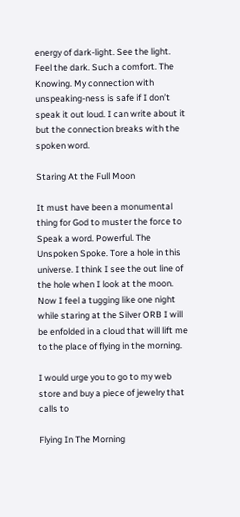energy of dark-light. See the light.  Feel the dark. Such a comfort. The Knowing. My connection with unspeaking-ness is safe if I don’t speak it out loud. I can write about it but the connection breaks with the spoken word.

Staring At the Full Moon

It must have been a monumental thing for God to muster the force to Speak a word. Powerful. The Unspoken Spoke. Tore a hole in this universe. I think I see the out line of the hole when I look at the moon. Now I feel a tugging like one night while staring at the Silver ORB I will be enfolded in a cloud that will lift me to the place of flying in the morning.

I would urge you to go to my web store and buy a piece of jewelry that calls to

Flying In The Morning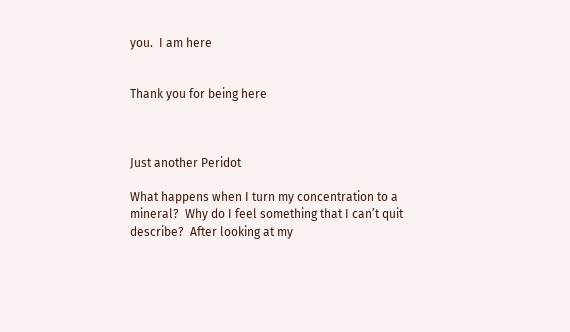you.  I am here


Thank you for being here



Just another Peridot

What happens when I turn my concentration to a mineral?  Why do I feel something that I can’t quit describe?  After looking at my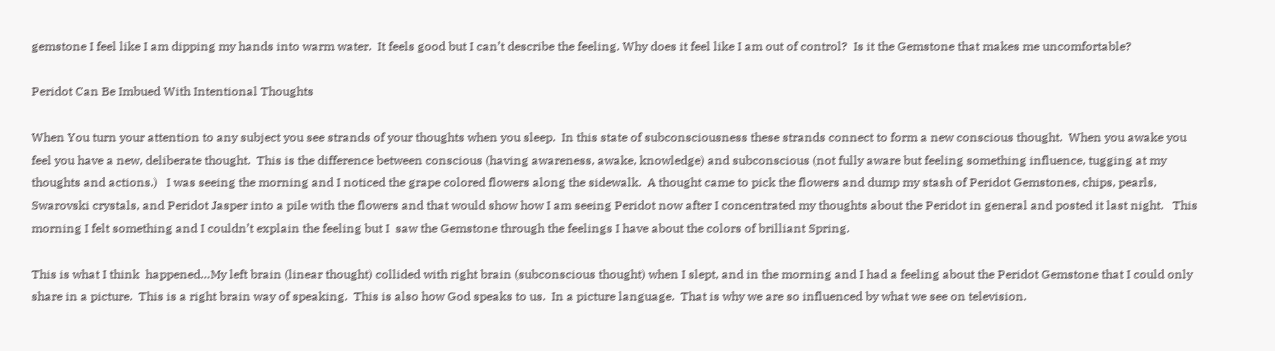gemstone I feel like I am dipping my hands into warm water.  It feels good but I can’t describe the feeling. Why does it feel like I am out of control?  Is it the Gemstone that makes me uncomfortable?

Peridot Can Be Imbued With Intentional Thoughts

When You turn your attention to any subject you see strands of your thoughts when you sleep.  In this state of subconsciousness these strands connect to form a new conscious thought.  When you awake you feel you have a new, deliberate thought.  This is the difference between conscious (having awareness, awake, knowledge) and subconscious (not fully aware but feeling something influence, tugging at my thoughts and actions.)   I was seeing the morning and I noticed the grape colored flowers along the sidewalk.  A thought came to pick the flowers and dump my stash of Peridot Gemstones, chips, pearls, Swarovski crystals, and Peridot Jasper into a pile with the flowers and that would show how I am seeing Peridot now after I concentrated my thoughts about the Peridot in general and posted it last night.   This morning I felt something and I couldn’t explain the feeling but I  saw the Gemstone through the feelings I have about the colors of brilliant Spring.

This is what I think  happened…My left brain (linear thought) collided with right brain (subconscious thought) when I slept, and in the morning and I had a feeling about the Peridot Gemstone that I could only share in a picture.  This is a right brain way of speaking.  This is also how God speaks to us.  In a picture language.  That is why we are so influenced by what we see on television.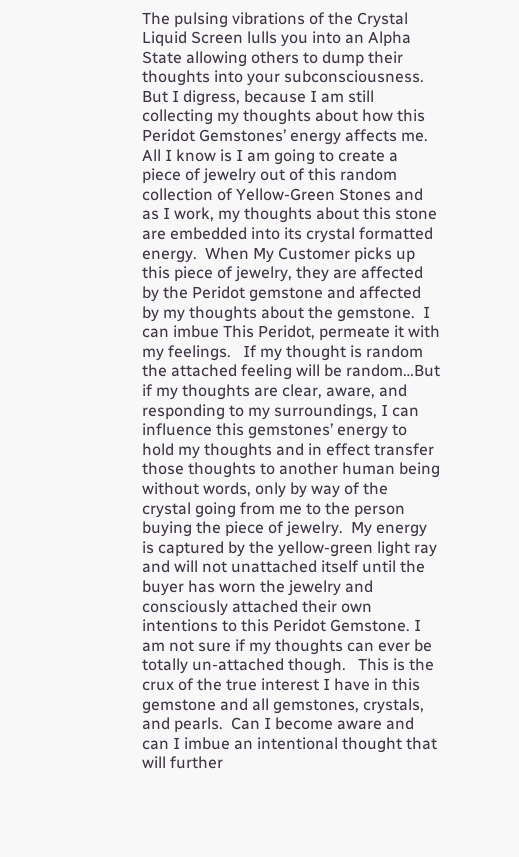The pulsing vibrations of the Crystal Liquid Screen lulls you into an Alpha State allowing others to dump their thoughts into your subconsciousness.   But I digress, because I am still collecting my thoughts about how this Peridot Gemstones’ energy affects me.    All I know is I am going to create a piece of jewelry out of this random collection of Yellow-Green Stones and as I work, my thoughts about this stone are embedded into its crystal formatted energy.  When My Customer picks up this piece of jewelry, they are affected by the Peridot gemstone and affected by my thoughts about the gemstone.  I can imbue This Peridot, permeate it with my feelings.   If my thought is random the attached feeling will be random…But if my thoughts are clear, aware, and responding to my surroundings, I can influence this gemstones’ energy to hold my thoughts and in effect transfer those thoughts to another human being without words, only by way of the crystal going from me to the person buying the piece of jewelry.  My energy is captured by the yellow-green light ray and will not unattached itself until the buyer has worn the jewelry and consciously attached their own intentions to this Peridot Gemstone. I am not sure if my thoughts can ever be totally un-attached though.   This is the crux of the true interest I have in this gemstone and all gemstones, crystals, and pearls.  Can I become aware and can I imbue an intentional thought that will further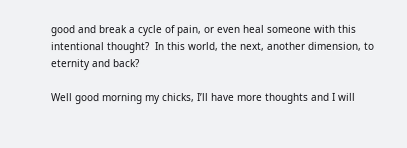good and break a cycle of pain, or even heal someone with this intentional thought?  In this world, the next, another dimension, to eternity and back?

Well good morning my chicks, I’ll have more thoughts and I will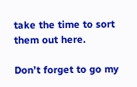take the time to sort them out here.

Don’t forget to go my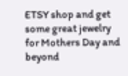ETSY shop and get some great jewelry for Mothers Day and beyond